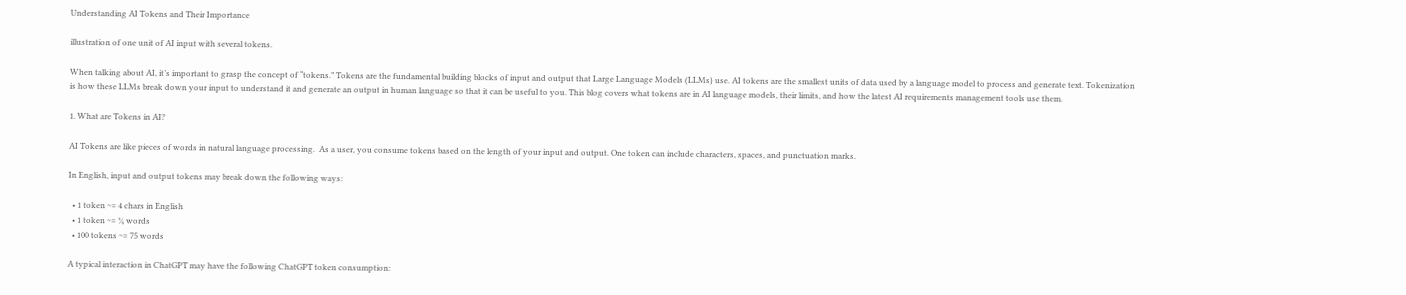Understanding AI Tokens and Their Importance

illustration of one unit of AI input with several tokens.

When talking about AI, it’s important to grasp the concept of “tokens.” Tokens are the fundamental building blocks of input and output that Large Language Models (LLMs) use. AI tokens are the smallest units of data used by a language model to process and generate text. Tokenization is how these LLMs break down your input to understand it and generate an output in human language so that it can be useful to you. This blog covers what tokens are in AI language models, their limits, and how the latest AI requirements management tools use them.

1. What are Tokens in AI?

AI Tokens are like pieces of words in natural language processing.  As a user, you consume tokens based on the length of your input and output. One token can include characters, spaces, and punctuation marks.

In English, input and output tokens may break down the following ways:

  • 1 token ~= 4 chars in English
  • 1 token ~= ¾ words
  • 100 tokens ~= 75 words

A typical interaction in ChatGPT may have the following ChatGPT token consumption: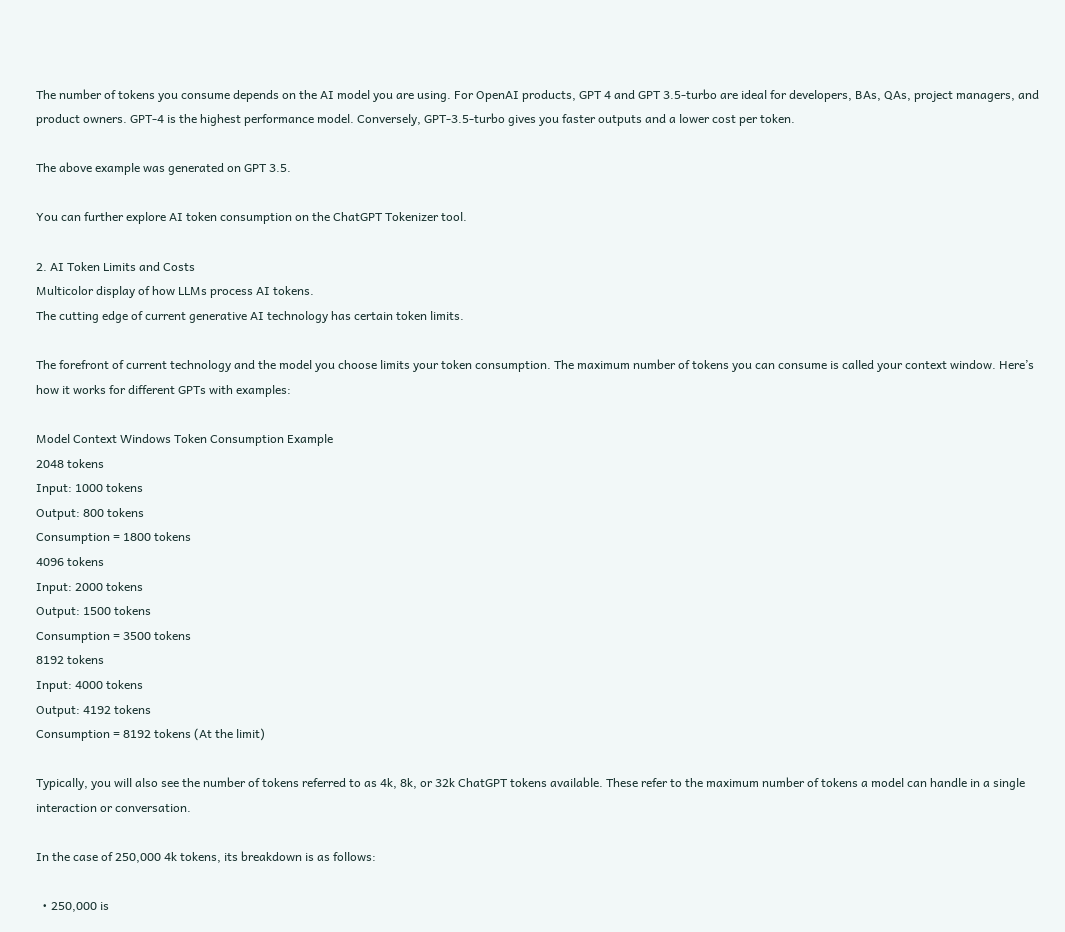The number of tokens you consume depends on the AI model you are using. For OpenAI products, GPT 4 and GPT 3.5-turbo are ideal for developers, BAs, QAs, project managers, and product owners. GPT-4 is the highest performance model. Conversely, GPT-3.5-turbo gives you faster outputs and a lower cost per token.

The above example was generated on GPT 3.5.

You can further explore AI token consumption on the ChatGPT Tokenizer tool.

2. AI Token Limits and Costs
Multicolor display of how LLMs process AI tokens.
The cutting edge of current generative AI technology has certain token limits.

The forefront of current technology and the model you choose limits your token consumption. The maximum number of tokens you can consume is called your context window. Here’s how it works for different GPTs with examples:

Model Context Windows Token Consumption Example
2048 tokens
Input: 1000 tokens
Output: 800 tokens
Consumption = 1800 tokens
4096 tokens
Input: 2000 tokens
Output: 1500 tokens
Consumption = 3500 tokens
8192 tokens
Input: 4000 tokens
Output: 4192 tokens
Consumption = 8192 tokens (At the limit)

Typically, you will also see the number of tokens referred to as 4k, 8k, or 32k ChatGPT tokens available. These refer to the maximum number of tokens a model can handle in a single interaction or conversation.

In the case of 250,000 4k tokens, its breakdown is as follows:

  • 250,000 is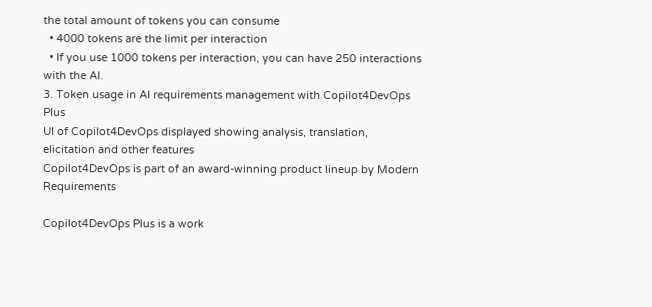the total amount of tokens you can consume
  • 4000 tokens are the limit per interaction
  • If you use 1000 tokens per interaction, you can have 250 interactions with the AI.
3. Token usage in AI requirements management with Copilot4DevOps Plus
UI of Copilot4DevOps displayed showing analysis, translation, elicitation and other features
Copilot4DevOps is part of an award-winning product lineup by Modern Requirements

Copilot4DevOps Plus is a work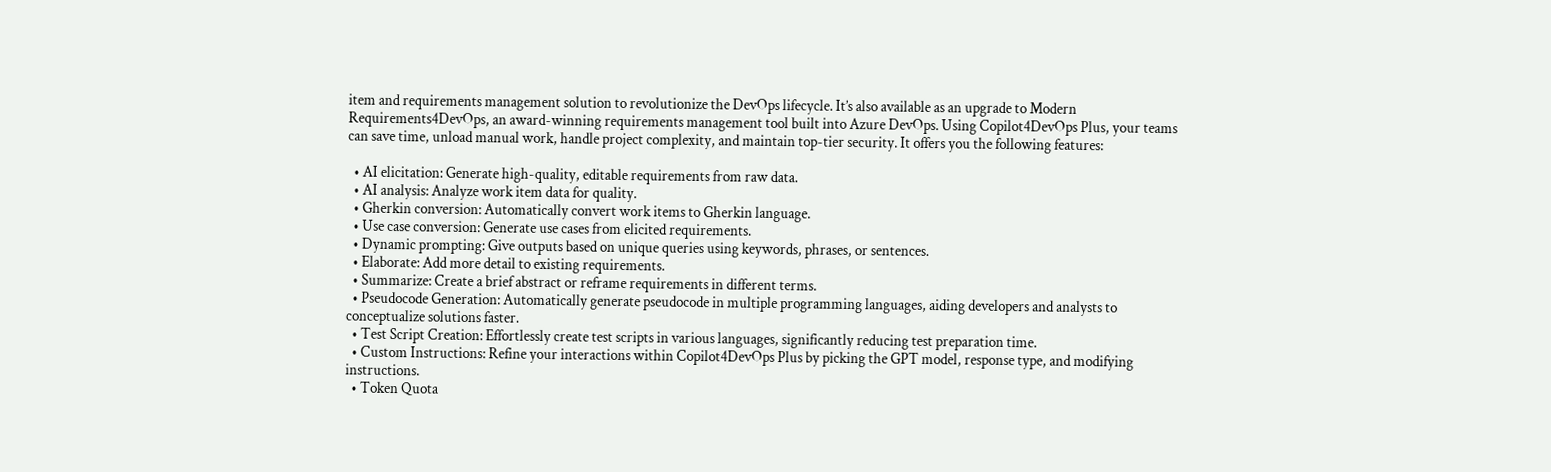item and requirements management solution to revolutionize the DevOps lifecycle. It’s also available as an upgrade to Modern Requirements4DevOps, an award-winning requirements management tool built into Azure DevOps. Using Copilot4DevOps Plus, your teams can save time, unload manual work, handle project complexity, and maintain top-tier security. It offers you the following features:

  • AI elicitation: Generate high-quality, editable requirements from raw data.
  • AI analysis: Analyze work item data for quality.
  • Gherkin conversion: Automatically convert work items to Gherkin language.
  • Use case conversion: Generate use cases from elicited requirements.
  • Dynamic prompting: Give outputs based on unique queries using keywords, phrases, or sentences.
  • Elaborate: Add more detail to existing requirements.
  • Summarize: Create a brief abstract or reframe requirements in different terms.
  • Pseudocode Generation: Automatically generate pseudocode in multiple programming languages, aiding developers and analysts to conceptualize solutions faster.
  • Test Script Creation: Effortlessly create test scripts in various languages, significantly reducing test preparation time.
  • Custom Instructions: Refine your interactions within Copilot4DevOps Plus by picking the GPT model, response type, and modifying instructions.
  • Token Quota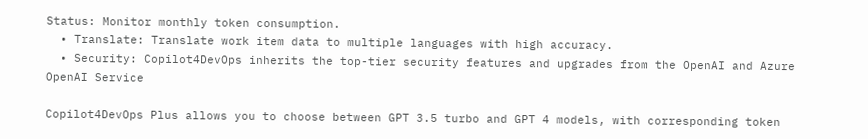Status: Monitor monthly token consumption.
  • Translate: Translate work item data to multiple languages with high accuracy.
  • Security: Copilot4DevOps inherits the top-tier security features and upgrades from the OpenAI and Azure OpenAI Service

Copilot4DevOps Plus allows you to choose between GPT 3.5 turbo and GPT 4 models, with corresponding token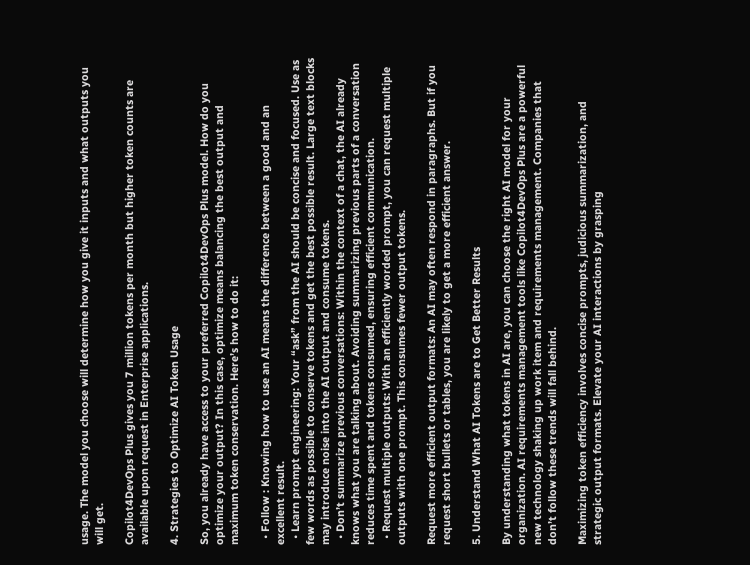usage. The model you choose will determine how you give it inputs and what outputs you will get.

Copilot4DevOps Plus gives you 7 million tokens per month but higher token counts are available upon request in Enterprise applications.

4. Strategies to Optimize AI Token Usage

So, you already have access to your preferred Copilot4DevOps Plus model. How do you optimize your output? In this case, optimize means balancing the best output and maximum token conservation. Here’s how to do it:

  • Follow : Knowing how to use an AI means the difference between a good and an excellent result.
  • Learn prompt engineering: Your “ask” from the AI should be concise and focused. Use as few words as possible to conserve tokens and get the best possible result. Large text blocks may introduce noise into the AI output and consume tokens.
  • Don’t summarize previous conversations: Within the context of a chat, the AI already knows what you are talking about. Avoiding summarizing previous parts of a conversation reduces time spent and tokens consumed, ensuring efficient communication.
  • Request multiple outputs: With an efficiently worded prompt, you can request multiple outputs with one prompt. This consumes fewer output tokens.

Request more efficient output formats: An AI may often respond in paragraphs. But if you request short bullets or tables, you are likely to get a more efficient answer.

5. Understand What AI Tokens are to Get Better Results

By understanding what tokens in AI are, you can choose the right AI model for your organization. AI requirements management tools like Copilot4DevOps Plus are a powerful new technology shaking up work item and requirements management. Companies that don’t follow these trends will fall behind.

Maximizing token efficiency involves concise prompts, judicious summarization, and strategic output formats. Elevate your AI interactions by grasping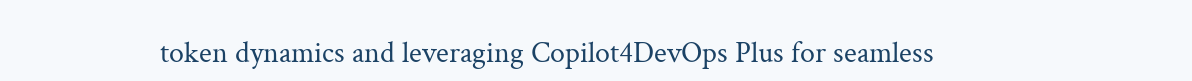token dynamics and leveraging Copilot4DevOps Plus for seamless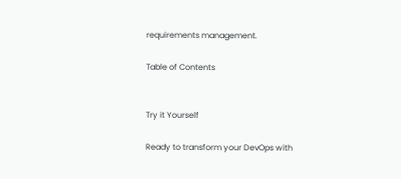requirements management.

Table of Contents


Try it Yourself

Ready to transform your DevOps with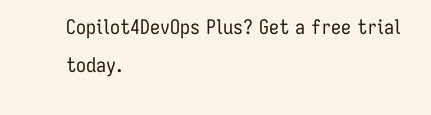Copilot4DevOps Plus? Get a free trial  today.